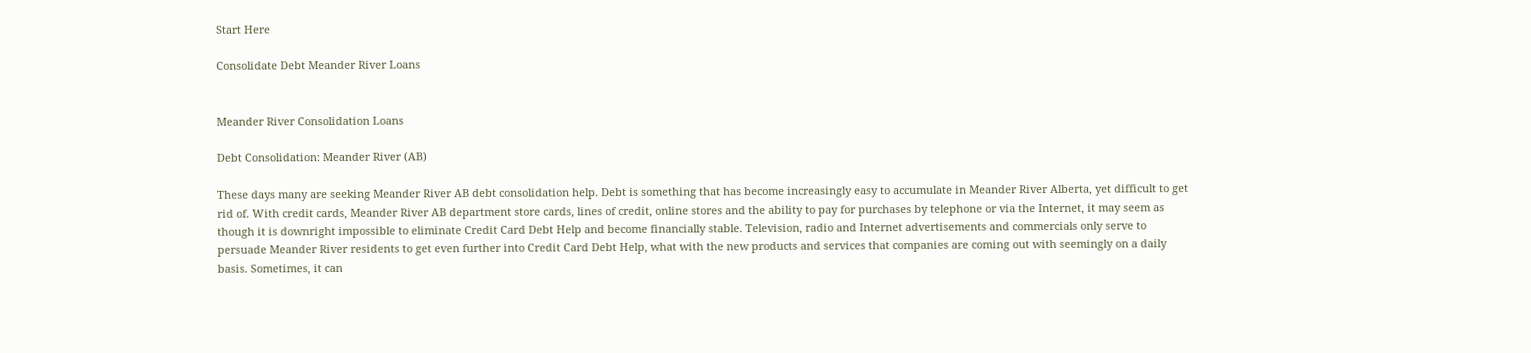Start Here

Consolidate Debt Meander River Loans


Meander River Consolidation Loans

Debt Consolidation: Meander River (AB)

These days many are seeking Meander River AB debt consolidation help. Debt is something that has become increasingly easy to accumulate in Meander River Alberta, yet difficult to get rid of. With credit cards, Meander River AB department store cards, lines of credit, online stores and the ability to pay for purchases by telephone or via the Internet, it may seem as though it is downright impossible to eliminate Credit Card Debt Help and become financially stable. Television, radio and Internet advertisements and commercials only serve to persuade Meander River residents to get even further into Credit Card Debt Help, what with the new products and services that companies are coming out with seemingly on a daily basis. Sometimes, it can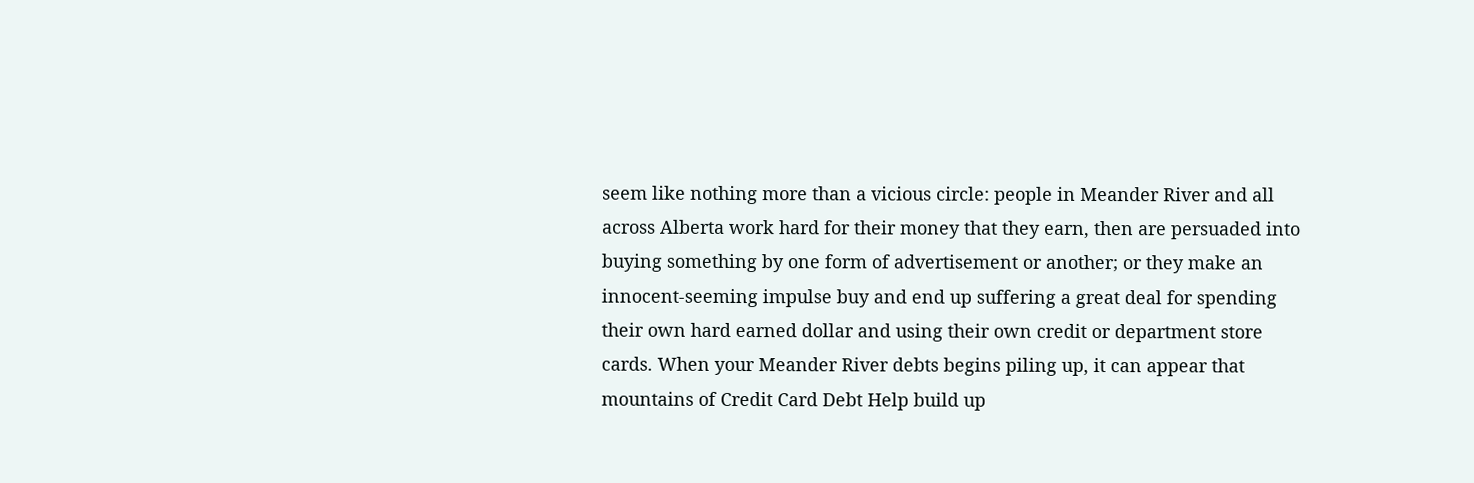seem like nothing more than a vicious circle: people in Meander River and all across Alberta work hard for their money that they earn, then are persuaded into buying something by one form of advertisement or another; or they make an innocent-seeming impulse buy and end up suffering a great deal for spending their own hard earned dollar and using their own credit or department store cards. When your Meander River debts begins piling up, it can appear that mountains of Credit Card Debt Help build up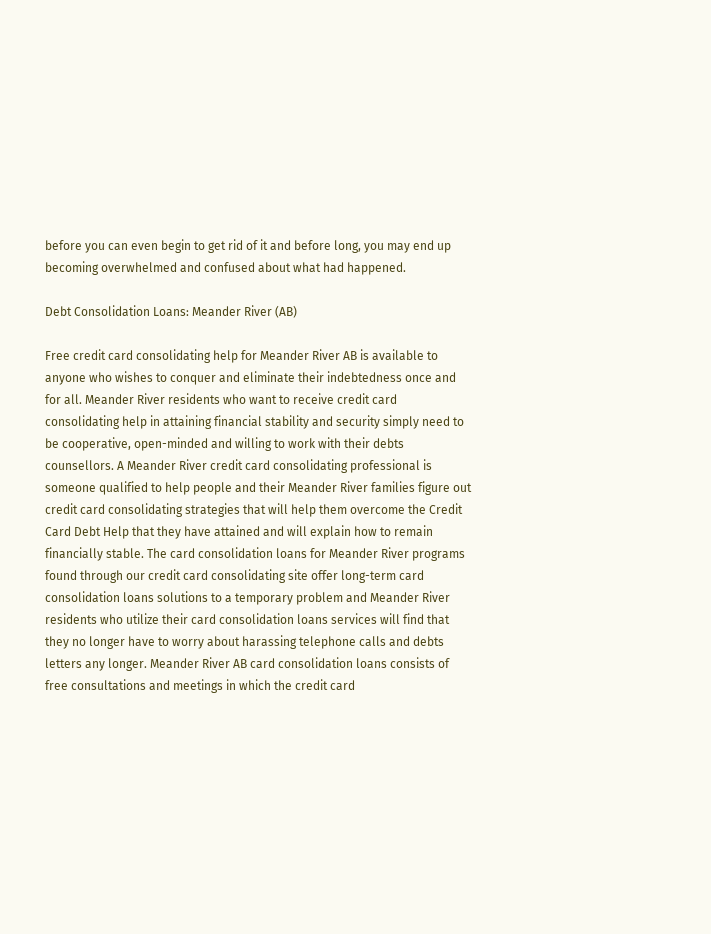before you can even begin to get rid of it and before long, you may end up becoming overwhelmed and confused about what had happened.

Debt Consolidation Loans: Meander River (AB)

Free credit card consolidating help for Meander River AB is available to anyone who wishes to conquer and eliminate their indebtedness once and for all. Meander River residents who want to receive credit card consolidating help in attaining financial stability and security simply need to be cooperative, open-minded and willing to work with their debts counsellors. A Meander River credit card consolidating professional is someone qualified to help people and their Meander River families figure out credit card consolidating strategies that will help them overcome the Credit Card Debt Help that they have attained and will explain how to remain financially stable. The card consolidation loans for Meander River programs found through our credit card consolidating site offer long-term card consolidation loans solutions to a temporary problem and Meander River residents who utilize their card consolidation loans services will find that they no longer have to worry about harassing telephone calls and debts letters any longer. Meander River AB card consolidation loans consists of free consultations and meetings in which the credit card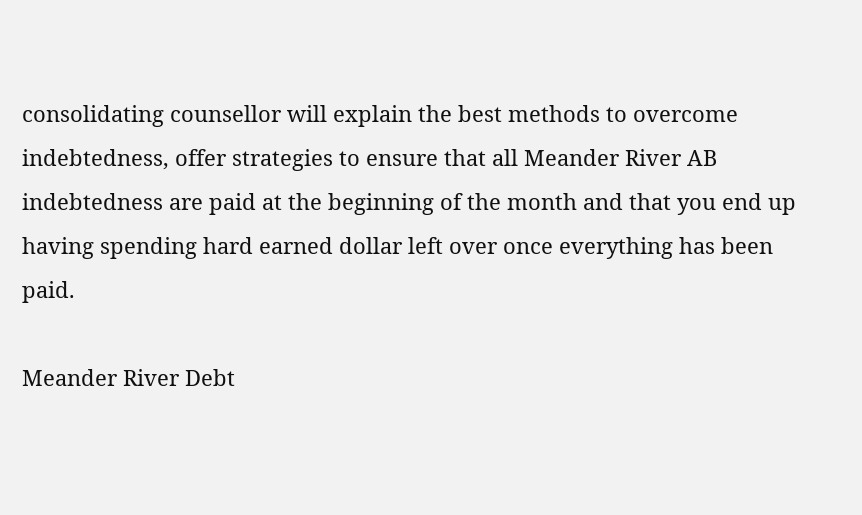consolidating counsellor will explain the best methods to overcome indebtedness, offer strategies to ensure that all Meander River AB indebtedness are paid at the beginning of the month and that you end up having spending hard earned dollar left over once everything has been paid.

Meander River Debt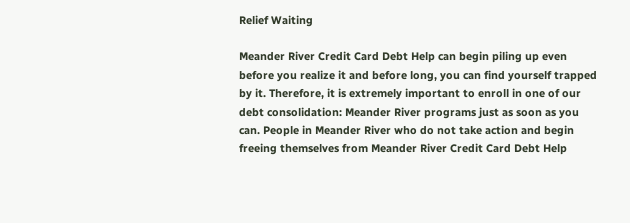Relief Waiting

Meander River Credit Card Debt Help can begin piling up even before you realize it and before long, you can find yourself trapped by it. Therefore, it is extremely important to enroll in one of our debt consolidation: Meander River programs just as soon as you can. People in Meander River who do not take action and begin freeing themselves from Meander River Credit Card Debt Help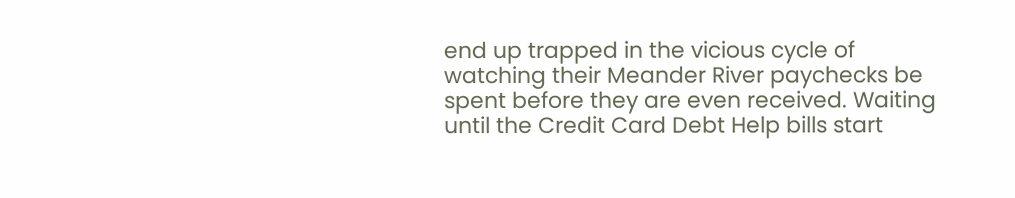end up trapped in the vicious cycle of watching their Meander River paychecks be spent before they are even received. Waiting until the Credit Card Debt Help bills start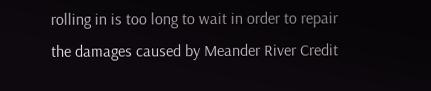rolling in is too long to wait in order to repair the damages caused by Meander River Credit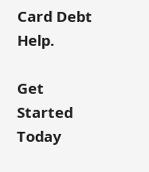Card Debt Help.

Get Started Today